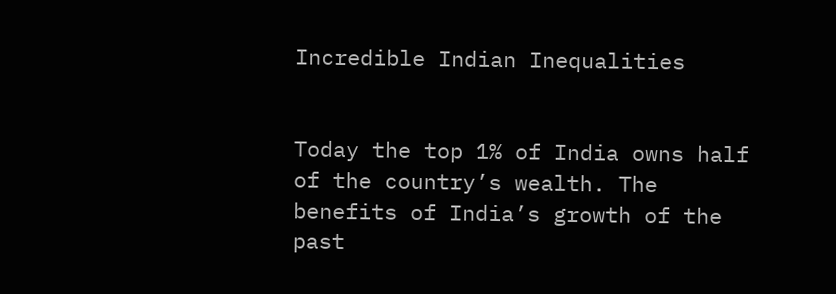Incredible Indian Inequalities


Today the top 1% of India owns half of the country’s wealth. The benefits of India’s growth of the past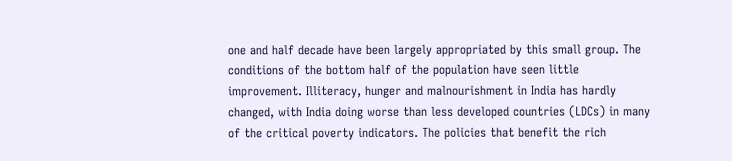one and half decade have been largely appropriated by this small group. The conditions of the bottom half of the population have seen little improvement. Illiteracy, hunger and malnourishment in India has hardly changed, with India doing worse than less developed countries (LDCs) in many of the critical poverty indicators. The policies that benefit the rich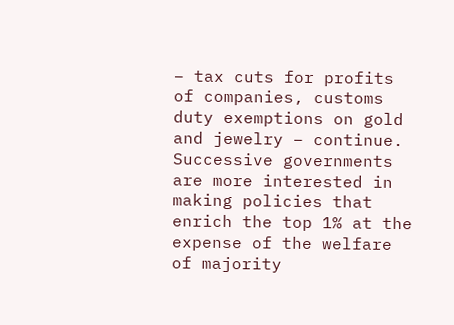– tax cuts for profits of companies, customs duty exemptions on gold and jewelry – continue. Successive governments are more interested in making policies that enrich the top 1% at the expense of the welfare of majority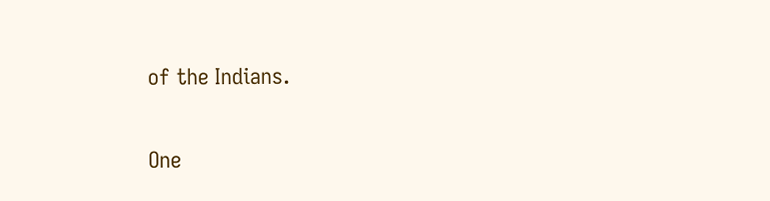of the Indians.

One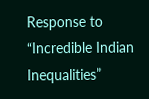Response to “Incredible Indian Inequalities”